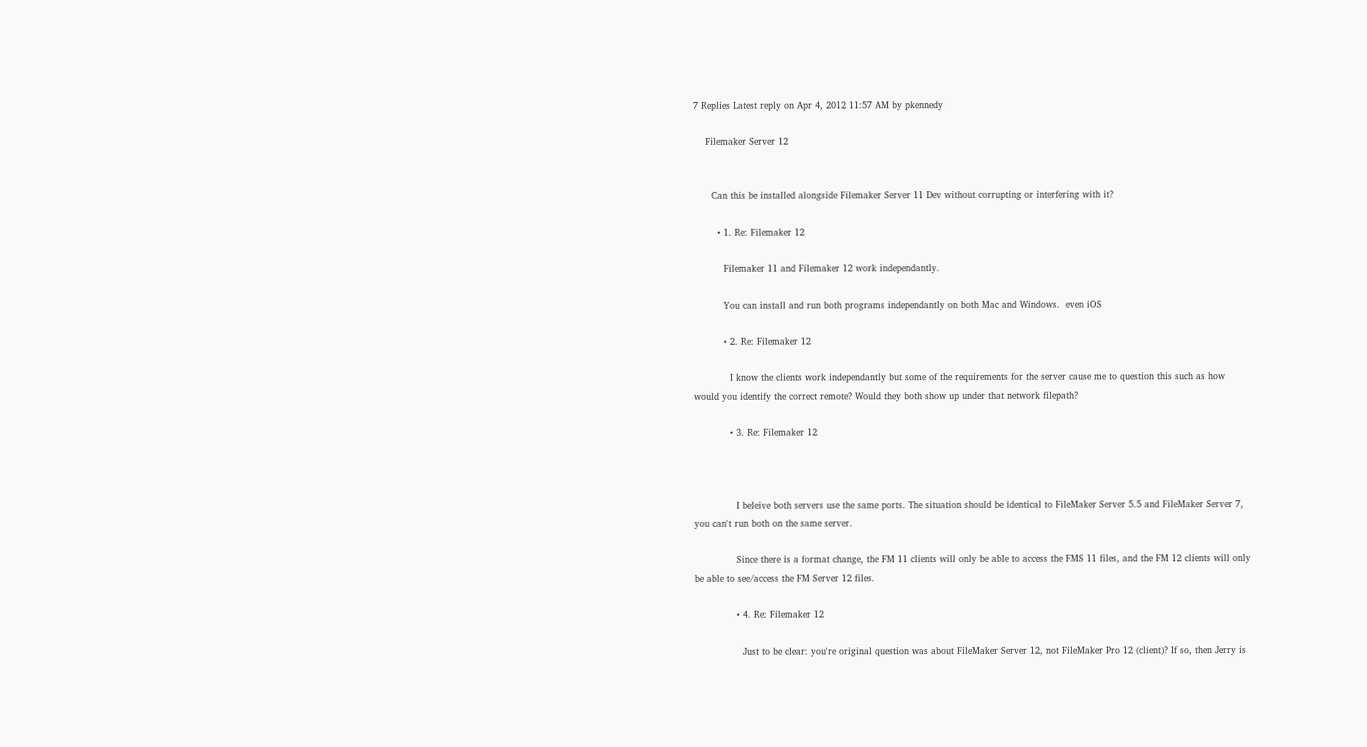7 Replies Latest reply on Apr 4, 2012 11:57 AM by pkennedy

    Filemaker Server 12


      Can this be installed alongside Filemaker Server 11 Dev without corrupting or interfering with it?

        • 1. Re: Filemaker 12

          Filemaker 11 and Filemaker 12 work independantly.

          You can install and run both programs independantly on both Mac and Windows.  even iOS

          • 2. Re: Filemaker 12

            I know the clients work independantly but some of the requirements for the server cause me to question this such as how would you identify the correct remote? Would they both show up under that network filepath?

            • 3. Re: Filemaker 12



              I beleive both servers use the same ports. The situation should be identical to FileMaker Server 5.5 and FileMaker Server 7, you can't run both on the same server.

              Since there is a format change, the FM 11 clients will only be able to access the FMS 11 files, and the FM 12 clients will only be able to see/access the FM Server 12 files.

              • 4. Re: Filemaker 12

                Just to be clear: you're original question was about FileMaker Server 12, not FileMaker Pro 12 (client)? If so, then Jerry is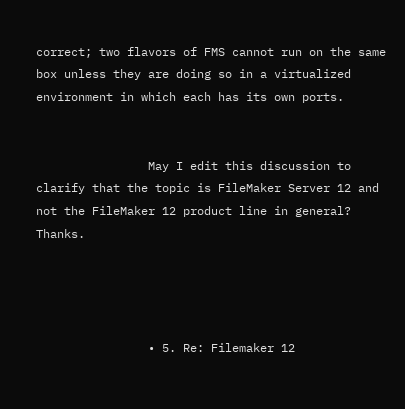correct; two flavors of FMS cannot run on the same box unless they are doing so in a virtualized environment in which each has its own ports.


                May I edit this discussion to clarify that the topic is FileMaker Server 12 and not the FileMaker 12 product line in general? Thanks.




                • 5. Re: Filemaker 12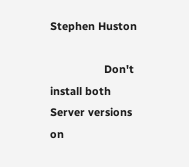Stephen Huston

                  Don't install both Server versions on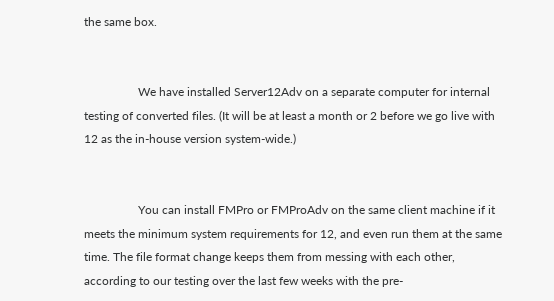the same box.


                  We have installed Server12Adv on a separate computer for internal testing of converted files. (It will be at least a month or 2 before we go live with 12 as the in-house version system-wide.)


                  You can install FMPro or FMProAdv on the same client machine if it meets the minimum system requirements for 12, and even run them at the same time. The file format change keeps them from messing with each other, according to our testing over the last few weeks with the pre-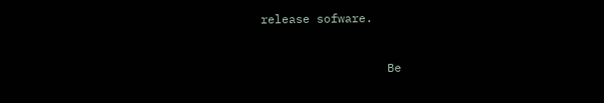release sofware.


                  Be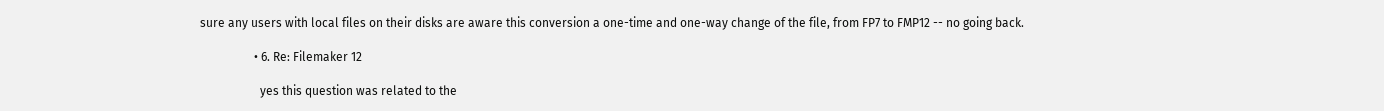sure any users with local files on their disks are aware this conversion a one-time and one-way change of the file, from FP7 to FMP12 -- no going back.

                  • 6. Re: Filemaker 12

                    yes this question was related to the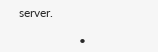server.

                    •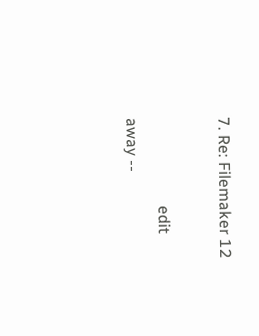7. Re: Filemaker 12

                      edit away --